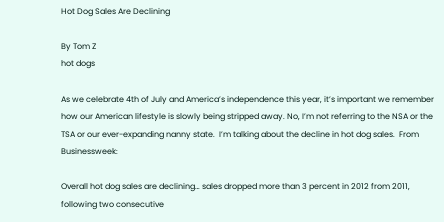Hot Dog Sales Are Declining

By Tom Z
hot dogs

As we celebrate 4th of July and America’s independence this year, it’s important we remember how our American lifestyle is slowly being stripped away. No, I’m not referring to the NSA or the TSA or our ever-expanding nanny state.  I’m talking about the decline in hot dog sales.  From Businessweek:

Overall hot dog sales are declining… sales dropped more than 3 percent in 2012 from 2011, following two consecutive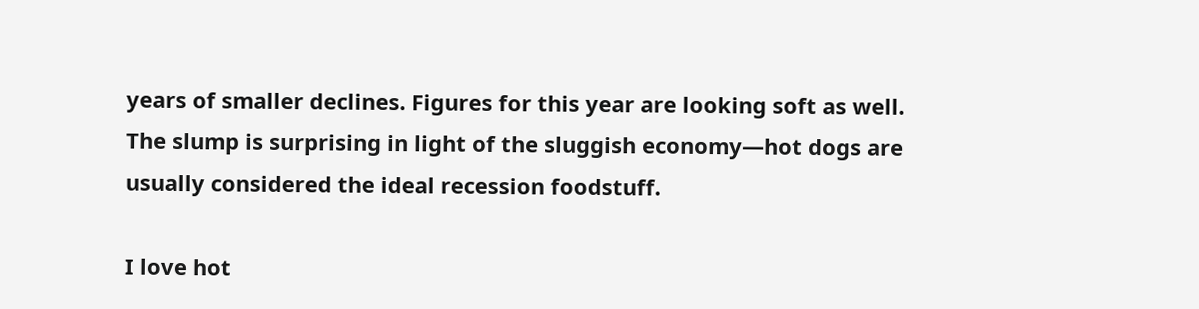years of smaller declines. Figures for this year are looking soft as well. The slump is surprising in light of the sluggish economy—hot dogs are usually considered the ideal recession foodstuff.

I love hot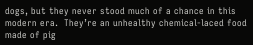dogs, but they never stood much of a chance in this modern era.  They’re an unhealthy chemical-laced food made of pig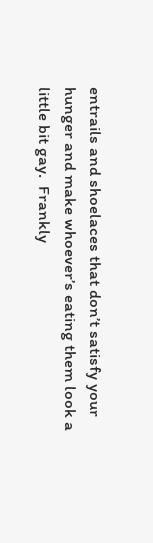entrails and shoelaces that don’t satisfy your hunger and make whoever’s eating them look a little bit gay.  Frankly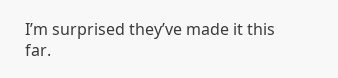I’m surprised they’ve made it this far.